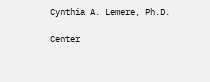Cynthia A. Lemere, Ph.D.

Center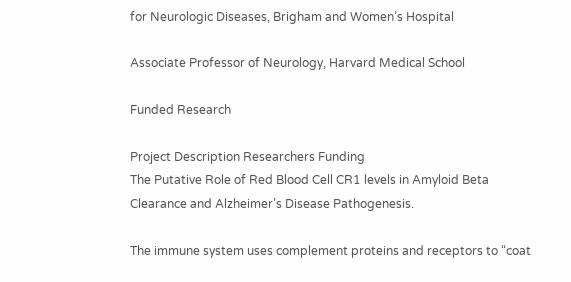for Neurologic Diseases, Brigham and Women’s Hospital

Associate Professor of Neurology, Harvard Medical School

Funded Research

Project Description Researchers Funding
The Putative Role of Red Blood Cell CR1 levels in Amyloid Beta Clearance and Alzheimer’s Disease Pathogenesis.

The immune system uses complement proteins and receptors to “coat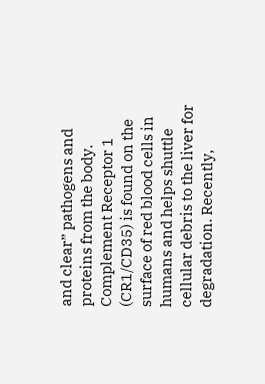and clear” pathogens and proteins from the body. Complement Receptor 1 (CR1/CD35) is found on the surface of red blood cells in humans and helps shuttle cellular debris to the liver for degradation. Recently,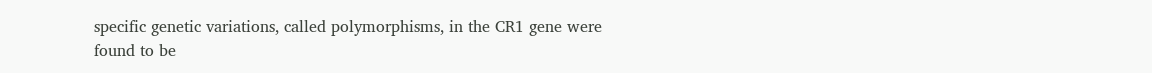specific genetic variations, called polymorphisms, in the CR1 gene were found to be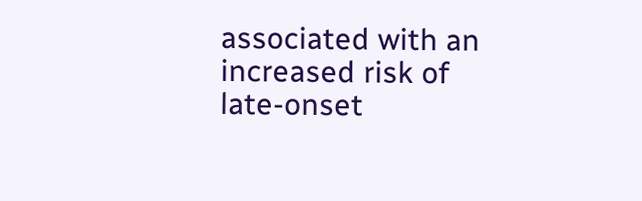associated with an increased risk of late-onset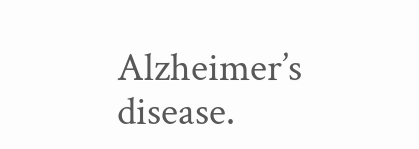Alzheimer’s disease.